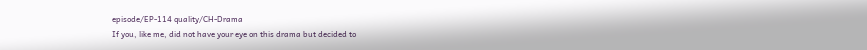episode/EP-114 quality/CH-Drama
If you, like me, did not have your eye on this drama but decided to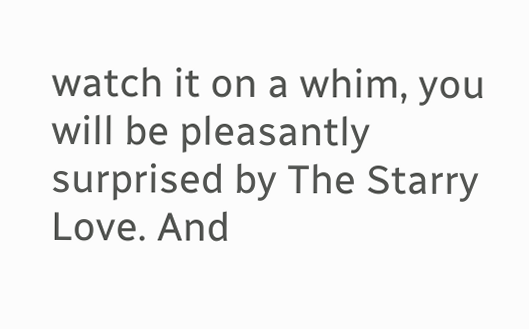watch it on a whim, you will be pleasantly surprised by The Starry Love. And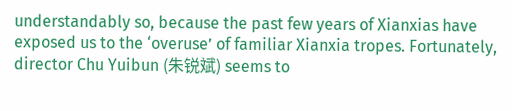understandably so, because the past few years of Xianxias have exposed us to the ‘overuse’ of familiar Xianxia tropes. Fortunately, director Chu Yuibun (朱锐斌) seems to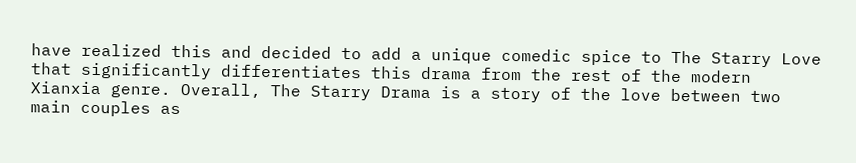have realized this and decided to add a unique comedic spice to The Starry Love that significantly differentiates this drama from the rest of the modern Xianxia genre. Overall, The Starry Drama is a story of the love between two main couples as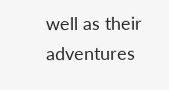well as their adventures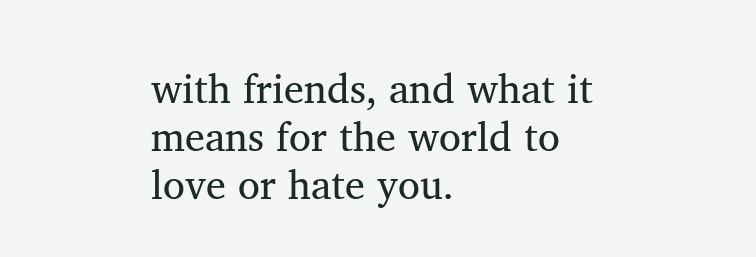with friends, and what it means for the world to love or hate you.